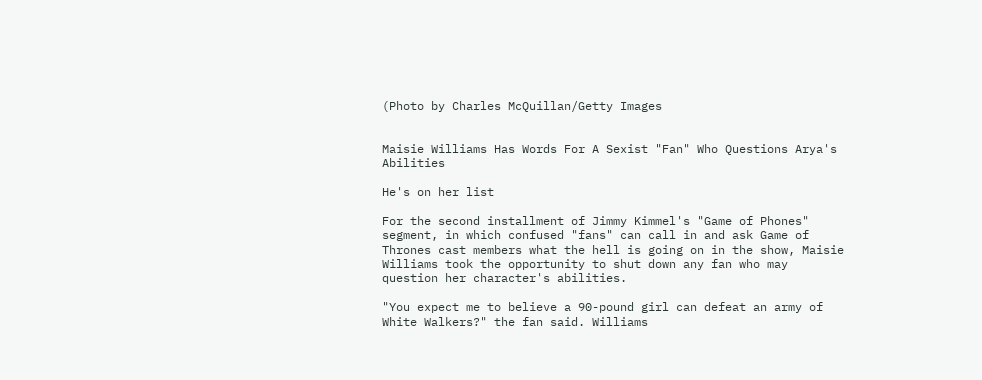(Photo by Charles McQuillan/Getty Images


Maisie Williams Has Words For A Sexist "Fan" Who Questions Arya's Abilities

He's on her list

For the second installment of Jimmy Kimmel's "Game of Phones" segment, in which confused "fans" can call in and ask Game of Thrones cast members what the hell is going on in the show, Maisie Williams took the opportunity to shut down any fan who may question her character's abilities.

"You expect me to believe a 90-pound girl can defeat an army of White Walkers?" the fan said. Williams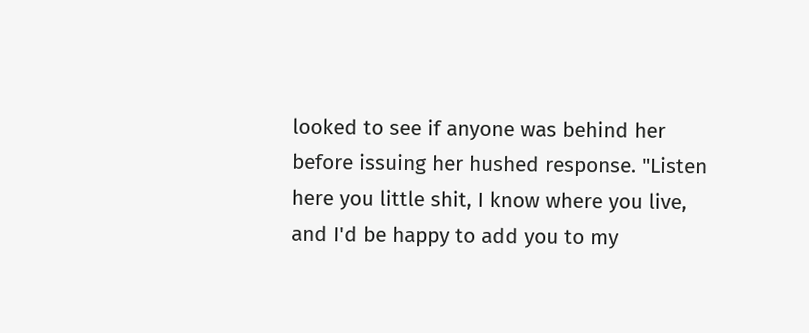looked to see if anyone was behind her before issuing her hushed response. "Listen here you little shit, I know where you live, and I'd be happy to add you to my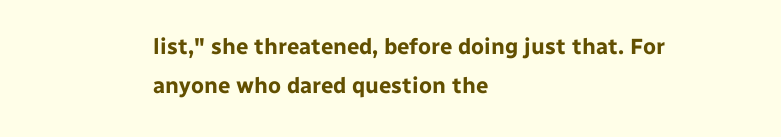list," she threatened, before doing just that. For anyone who dared question the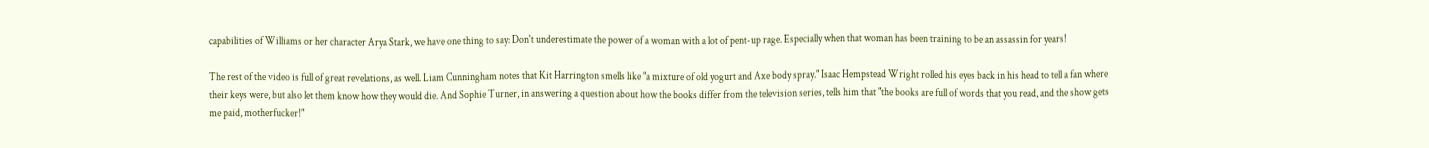capabilities of Williams or her character Arya Stark, we have one thing to say: Don't underestimate the power of a woman with a lot of pent-up rage. Especially when that woman has been training to be an assassin for years!

The rest of the video is full of great revelations, as well. Liam Cunningham notes that Kit Harrington smells like "a mixture of old yogurt and Axe body spray." Isaac Hempstead Wright rolled his eyes back in his head to tell a fan where their keys were, but also let them know how they would die. And Sophie Turner, in answering a question about how the books differ from the television series, tells him that "the books are full of words that you read, and the show gets me paid, motherfucker!"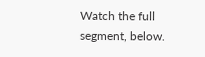Watch the full segment, below.